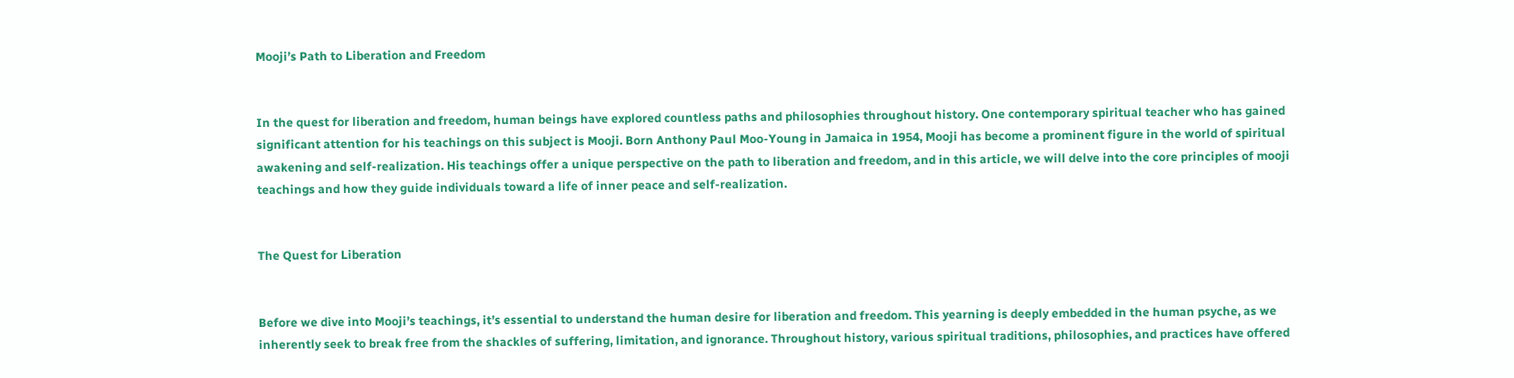Mooji’s Path to Liberation and Freedom


In the quest for liberation and freedom, human beings have explored countless paths and philosophies throughout history. One contemporary spiritual teacher who has gained significant attention for his teachings on this subject is Mooji. Born Anthony Paul Moo-Young in Jamaica in 1954, Mooji has become a prominent figure in the world of spiritual awakening and self-realization. His teachings offer a unique perspective on the path to liberation and freedom, and in this article, we will delve into the core principles of mooji teachings and how they guide individuals toward a life of inner peace and self-realization.


The Quest for Liberation


Before we dive into Mooji’s teachings, it’s essential to understand the human desire for liberation and freedom. This yearning is deeply embedded in the human psyche, as we inherently seek to break free from the shackles of suffering, limitation, and ignorance. Throughout history, various spiritual traditions, philosophies, and practices have offered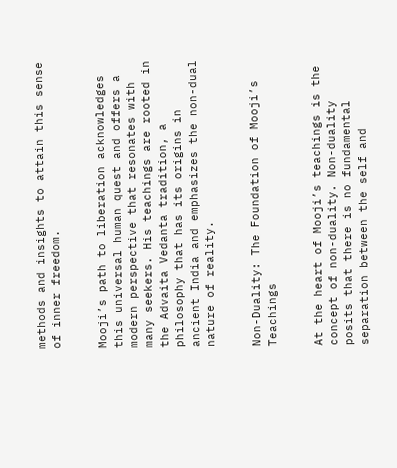methods and insights to attain this sense of inner freedom.


Mooji’s path to liberation acknowledges this universal human quest and offers a modern perspective that resonates with many seekers. His teachings are rooted in the Advaita Vedanta tradition, a philosophy that has its origins in ancient India and emphasizes the non-dual nature of reality.


Non-Duality: The Foundation of Mooji’s Teachings


At the heart of Mooji’s teachings is the concept of non-duality. Non-duality posits that there is no fundamental separation between the self and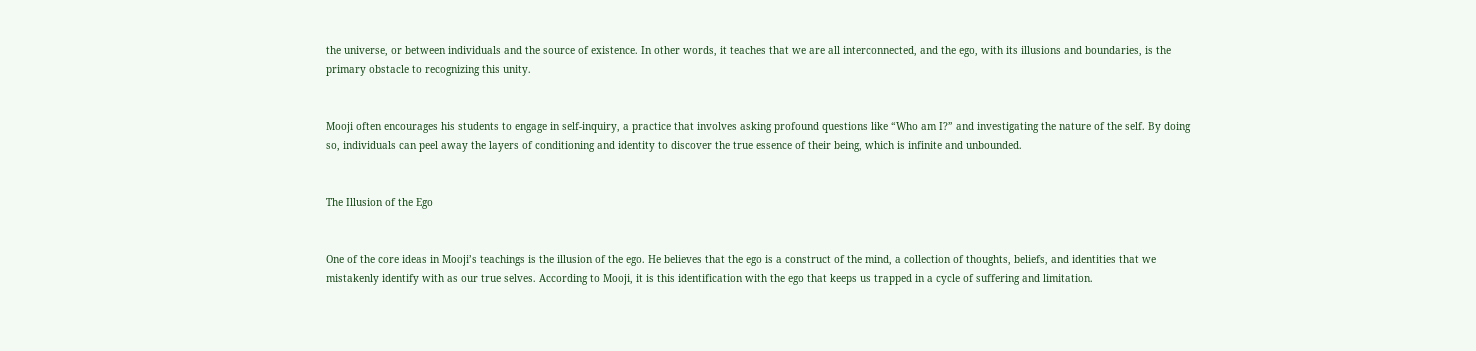the universe, or between individuals and the source of existence. In other words, it teaches that we are all interconnected, and the ego, with its illusions and boundaries, is the primary obstacle to recognizing this unity.


Mooji often encourages his students to engage in self-inquiry, a practice that involves asking profound questions like “Who am I?” and investigating the nature of the self. By doing so, individuals can peel away the layers of conditioning and identity to discover the true essence of their being, which is infinite and unbounded.


The Illusion of the Ego


One of the core ideas in Mooji’s teachings is the illusion of the ego. He believes that the ego is a construct of the mind, a collection of thoughts, beliefs, and identities that we mistakenly identify with as our true selves. According to Mooji, it is this identification with the ego that keeps us trapped in a cycle of suffering and limitation.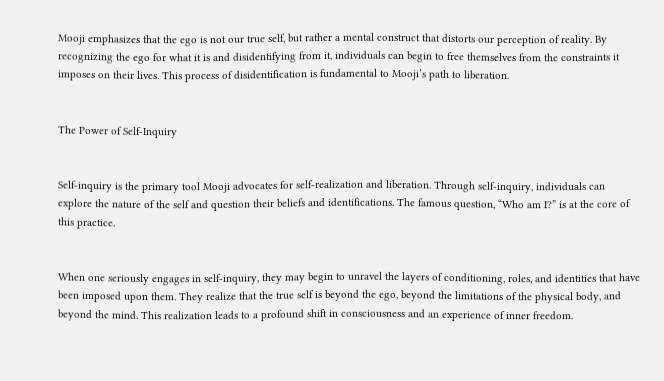Mooji emphasizes that the ego is not our true self, but rather a mental construct that distorts our perception of reality. By recognizing the ego for what it is and disidentifying from it, individuals can begin to free themselves from the constraints it imposes on their lives. This process of disidentification is fundamental to Mooji’s path to liberation.


The Power of Self-Inquiry


Self-inquiry is the primary tool Mooji advocates for self-realization and liberation. Through self-inquiry, individuals can explore the nature of the self and question their beliefs and identifications. The famous question, “Who am I?” is at the core of this practice.


When one seriously engages in self-inquiry, they may begin to unravel the layers of conditioning, roles, and identities that have been imposed upon them. They realize that the true self is beyond the ego, beyond the limitations of the physical body, and beyond the mind. This realization leads to a profound shift in consciousness and an experience of inner freedom.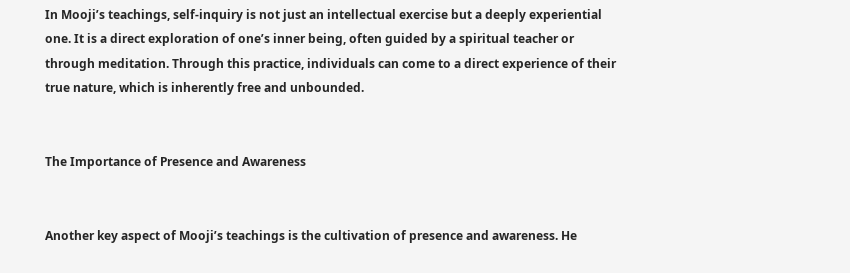In Mooji’s teachings, self-inquiry is not just an intellectual exercise but a deeply experiential one. It is a direct exploration of one’s inner being, often guided by a spiritual teacher or through meditation. Through this practice, individuals can come to a direct experience of their true nature, which is inherently free and unbounded.


The Importance of Presence and Awareness


Another key aspect of Mooji’s teachings is the cultivation of presence and awareness. He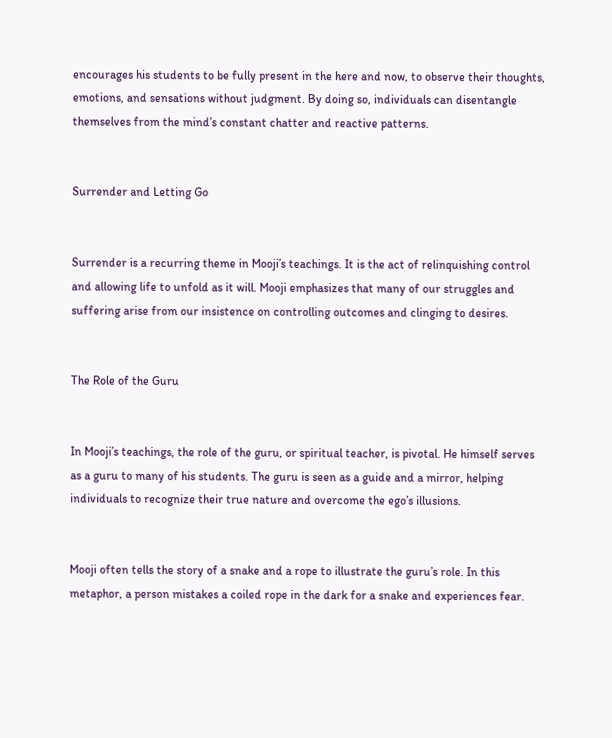encourages his students to be fully present in the here and now, to observe their thoughts, emotions, and sensations without judgment. By doing so, individuals can disentangle themselves from the mind’s constant chatter and reactive patterns.


Surrender and Letting Go


Surrender is a recurring theme in Mooji’s teachings. It is the act of relinquishing control and allowing life to unfold as it will. Mooji emphasizes that many of our struggles and suffering arise from our insistence on controlling outcomes and clinging to desires.


The Role of the Guru


In Mooji’s teachings, the role of the guru, or spiritual teacher, is pivotal. He himself serves as a guru to many of his students. The guru is seen as a guide and a mirror, helping individuals to recognize their true nature and overcome the ego’s illusions.


Mooji often tells the story of a snake and a rope to illustrate the guru’s role. In this metaphor, a person mistakes a coiled rope in the dark for a snake and experiences fear.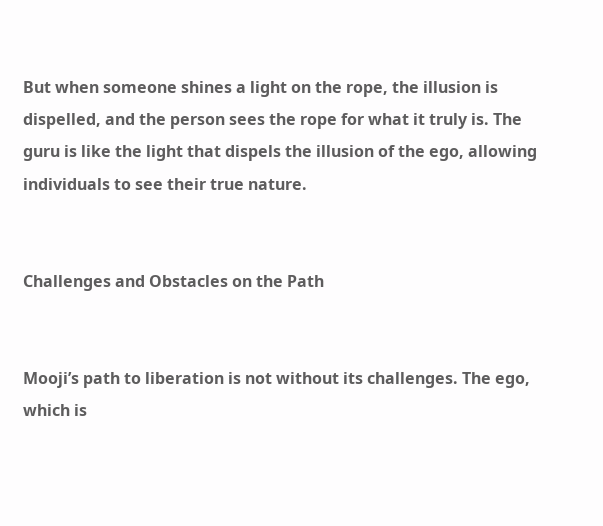But when someone shines a light on the rope, the illusion is dispelled, and the person sees the rope for what it truly is. The guru is like the light that dispels the illusion of the ego, allowing individuals to see their true nature.


Challenges and Obstacles on the Path


Mooji’s path to liberation is not without its challenges. The ego, which is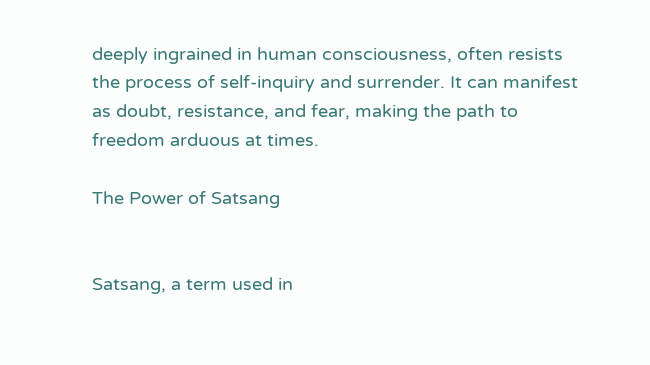deeply ingrained in human consciousness, often resists the process of self-inquiry and surrender. It can manifest as doubt, resistance, and fear, making the path to freedom arduous at times.

The Power of Satsang


Satsang, a term used in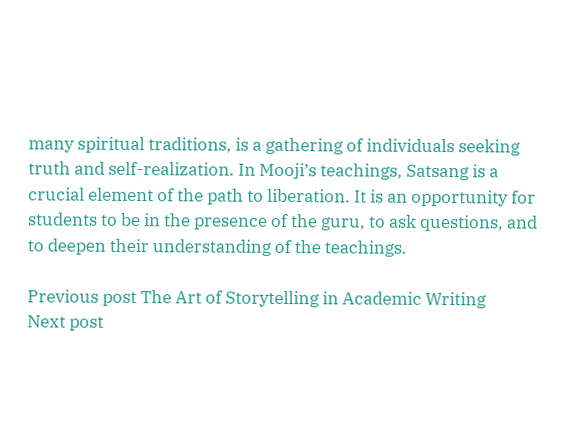many spiritual traditions, is a gathering of individuals seeking truth and self-realization. In Mooji’s teachings, Satsang is a crucial element of the path to liberation. It is an opportunity for students to be in the presence of the guru, to ask questions, and to deepen their understanding of the teachings.

Previous post The Art of Storytelling in Academic Writing
Next post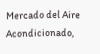Mercado del Aire Acondicionado,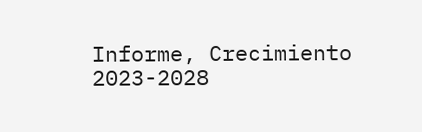Informe, Crecimiento 2023-2028